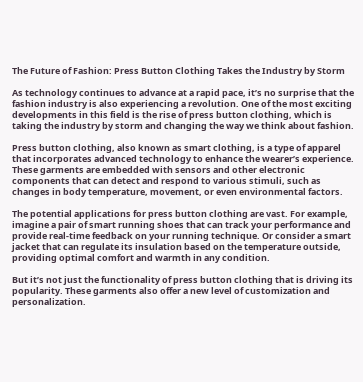The Future of Fashion: Press Button Clothing Takes the Industry by Storm

As technology continues to advance at a rapid pace, it’s no surprise that the fashion industry is also experiencing a revolution. One of the most exciting developments in this field is the rise of press button clothing, which is taking the industry by storm and changing the way we think about fashion.

Press button clothing, also known as smart clothing, is a type of apparel that incorporates advanced technology to enhance the wearer’s experience. These garments are embedded with sensors and other electronic components that can detect and respond to various stimuli, such as changes in body temperature, movement, or even environmental factors.

The potential applications for press button clothing are vast. For example, imagine a pair of smart running shoes that can track your performance and provide real-time feedback on your running technique. Or consider a smart jacket that can regulate its insulation based on the temperature outside, providing optimal comfort and warmth in any condition.

But it’s not just the functionality of press button clothing that is driving its popularity. These garments also offer a new level of customization and personalization.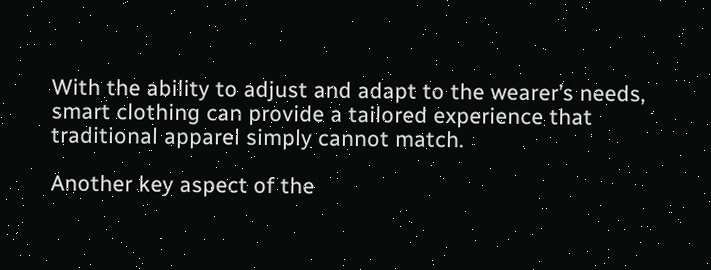With the ability to adjust and adapt to the wearer’s needs, smart clothing can provide a tailored experience that traditional apparel simply cannot match.

Another key aspect of the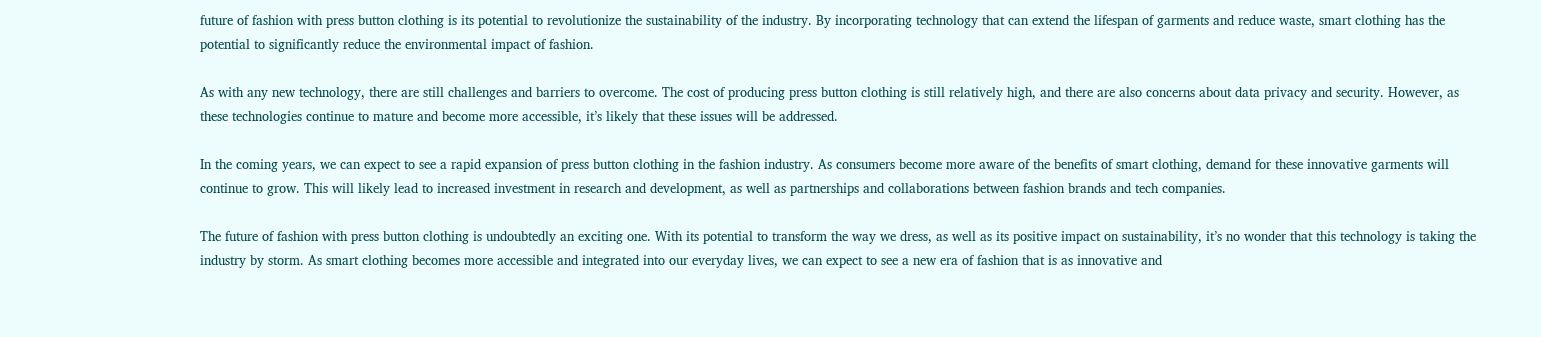future of fashion with press button clothing is its potential to revolutionize the sustainability of the industry. By incorporating technology that can extend the lifespan of garments and reduce waste, smart clothing has the potential to significantly reduce the environmental impact of fashion.

As with any new technology, there are still challenges and barriers to overcome. The cost of producing press button clothing is still relatively high, and there are also concerns about data privacy and security. However, as these technologies continue to mature and become more accessible, it’s likely that these issues will be addressed.

In the coming years, we can expect to see a rapid expansion of press button clothing in the fashion industry. As consumers become more aware of the benefits of smart clothing, demand for these innovative garments will continue to grow. This will likely lead to increased investment in research and development, as well as partnerships and collaborations between fashion brands and tech companies.

The future of fashion with press button clothing is undoubtedly an exciting one. With its potential to transform the way we dress, as well as its positive impact on sustainability, it’s no wonder that this technology is taking the industry by storm. As smart clothing becomes more accessible and integrated into our everyday lives, we can expect to see a new era of fashion that is as innovative and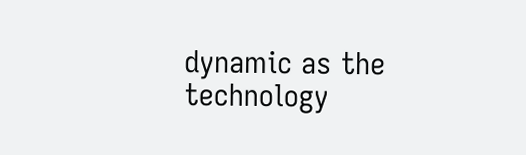dynamic as the technology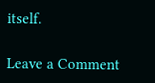itself.

Leave a Comment